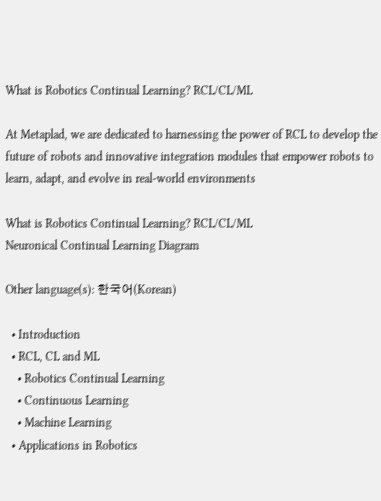What is Robotics Continual Learning? RCL/CL/ML

At Metaplad, we are dedicated to harnessing the power of RCL to develop the future of robots and innovative integration modules that empower robots to learn, adapt, and evolve in real-world environments

What is Robotics Continual Learning? RCL/CL/ML
Neuronical Continual Learning Diagram

Other language(s): 한국어(Korean)

  • Introduction
  • RCL, CL and ML
    • Robotics Continual Learning
    • Continuous Learning
    • Machine Learning
  • Applications in Robotics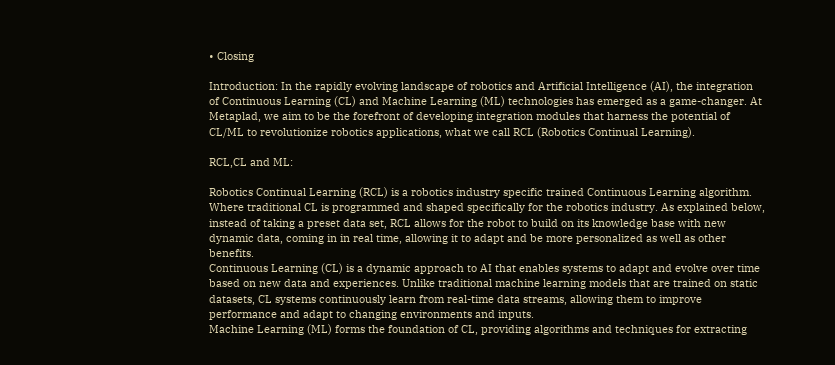• Closing

Introduction: In the rapidly evolving landscape of robotics and Artificial Intelligence (AI), the integration of Continuous Learning (CL) and Machine Learning (ML) technologies has emerged as a game-changer. At Metaplad, we aim to be the forefront of developing integration modules that harness the potential of CL/ML to revolutionize robotics applications, what we call RCL (Robotics Continual Learning).

RCL,CL and ML:

Robotics Continual Learning (RCL) is a robotics industry specific trained Continuous Learning algorithm. Where traditional CL is programmed and shaped specifically for the robotics industry. As explained below, instead of taking a preset data set, RCL allows for the robot to build on its knowledge base with new dynamic data, coming in in real time, allowing it to adapt and be more personalized as well as other benefits.
Continuous Learning (CL) is a dynamic approach to AI that enables systems to adapt and evolve over time based on new data and experiences. Unlike traditional machine learning models that are trained on static datasets, CL systems continuously learn from real-time data streams, allowing them to improve performance and adapt to changing environments and inputs.
Machine Learning (ML) forms the foundation of CL, providing algorithms and techniques for extracting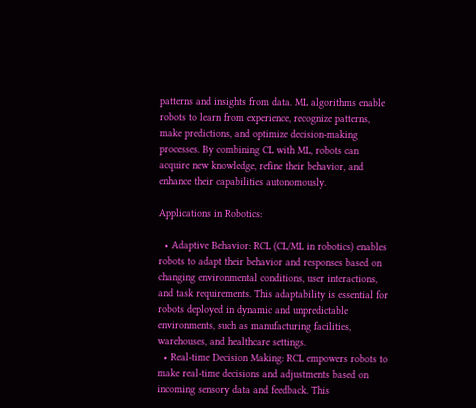patterns and insights from data. ML algorithms enable robots to learn from experience, recognize patterns, make predictions, and optimize decision-making processes. By combining CL with ML, robots can acquire new knowledge, refine their behavior, and enhance their capabilities autonomously.

Applications in Robotics:

  • Adaptive Behavior: RCL (CL/ML in robotics) enables robots to adapt their behavior and responses based on changing environmental conditions, user interactions, and task requirements. This adaptability is essential for robots deployed in dynamic and unpredictable environments, such as manufacturing facilities, warehouses, and healthcare settings.
  • Real-time Decision Making: RCL empowers robots to make real-time decisions and adjustments based on incoming sensory data and feedback. This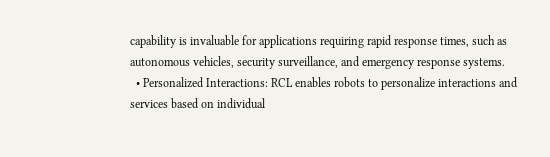capability is invaluable for applications requiring rapid response times, such as autonomous vehicles, security surveillance, and emergency response systems.
  • Personalized Interactions: RCL enables robots to personalize interactions and services based on individual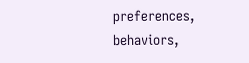preferences, behaviors,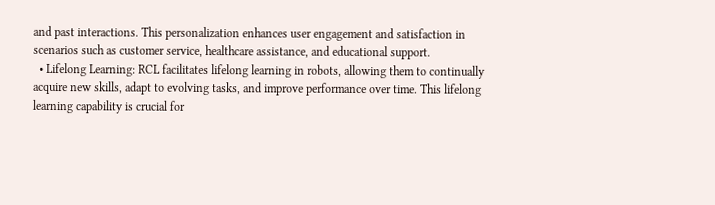and past interactions. This personalization enhances user engagement and satisfaction in scenarios such as customer service, healthcare assistance, and educational support.
  • Lifelong Learning: RCL facilitates lifelong learning in robots, allowing them to continually acquire new skills, adapt to evolving tasks, and improve performance over time. This lifelong learning capability is crucial for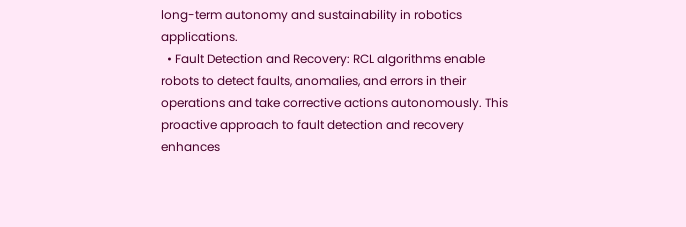long-term autonomy and sustainability in robotics applications.
  • Fault Detection and Recovery: RCL algorithms enable robots to detect faults, anomalies, and errors in their operations and take corrective actions autonomously. This proactive approach to fault detection and recovery enhances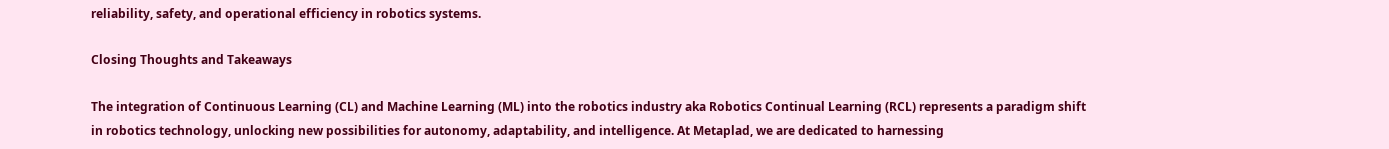reliability, safety, and operational efficiency in robotics systems.

Closing Thoughts and Takeaways

The integration of Continuous Learning (CL) and Machine Learning (ML) into the robotics industry aka Robotics Continual Learning (RCL) represents a paradigm shift in robotics technology, unlocking new possibilities for autonomy, adaptability, and intelligence. At Metaplad, we are dedicated to harnessing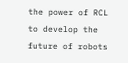the power of RCL to develop the future of robots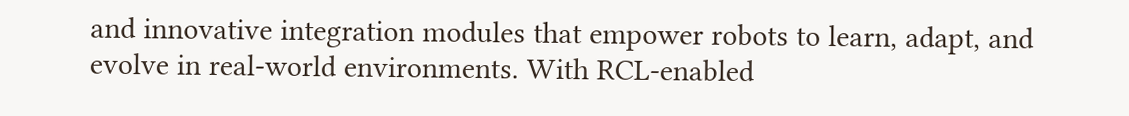and innovative integration modules that empower robots to learn, adapt, and evolve in real-world environments. With RCL-enabled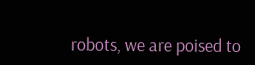robots, we are poised to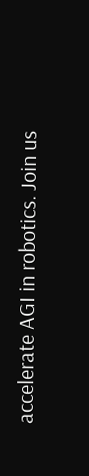accelerate AGI in robotics. Join us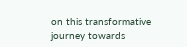on this transformative journey towards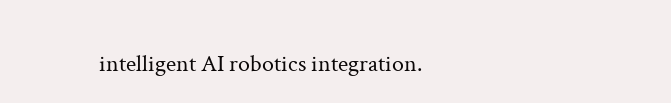intelligent AI robotics integration.